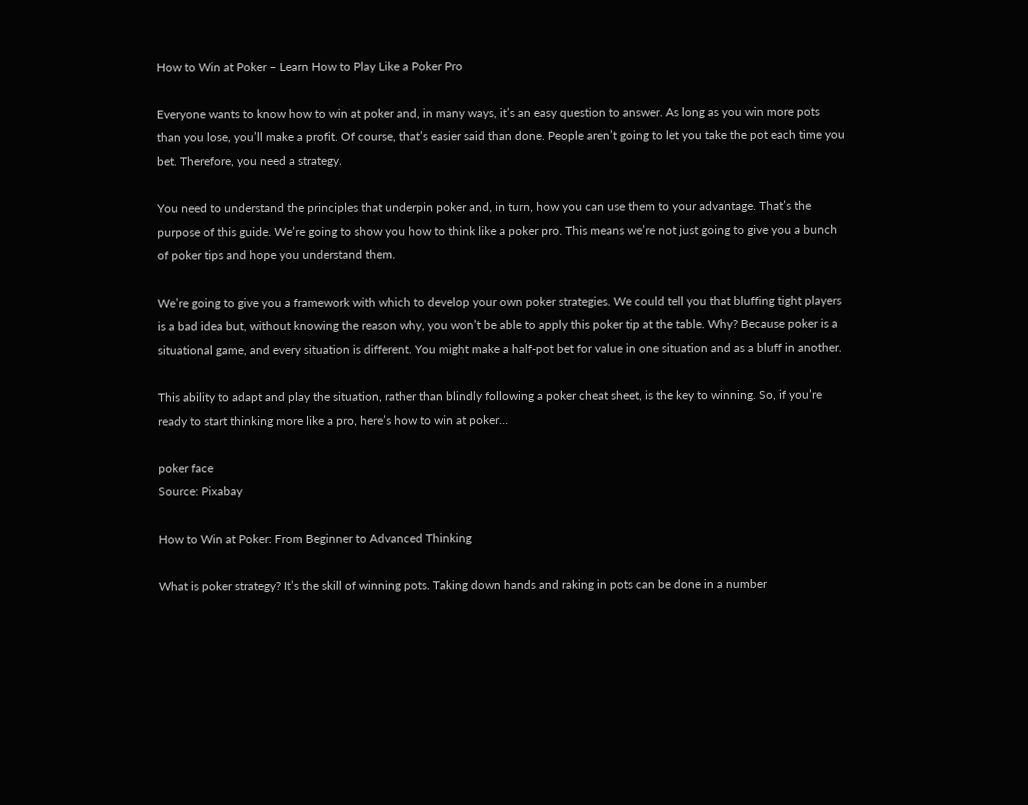How to Win at Poker – Learn How to Play Like a Poker Pro

Everyone wants to know how to win at poker and, in many ways, it’s an easy question to answer. As long as you win more pots than you lose, you’ll make a profit. Of course, that’s easier said than done. People aren’t going to let you take the pot each time you bet. Therefore, you need a strategy.

You need to understand the principles that underpin poker and, in turn, how you can use them to your advantage. That’s the purpose of this guide. We’re going to show you how to think like a poker pro. This means we’re not just going to give you a bunch of poker tips and hope you understand them.

We’re going to give you a framework with which to develop your own poker strategies. We could tell you that bluffing tight players is a bad idea but, without knowing the reason why, you won’t be able to apply this poker tip at the table. Why? Because poker is a situational game, and every situation is different. You might make a half-pot bet for value in one situation and as a bluff in another.

This ability to adapt and play the situation, rather than blindly following a poker cheat sheet, is the key to winning. So, if you’re ready to start thinking more like a pro, here’s how to win at poker…

poker face
Source: Pixabay

How to Win at Poker: From Beginner to Advanced Thinking

What is poker strategy? It’s the skill of winning pots. Taking down hands and raking in pots can be done in a number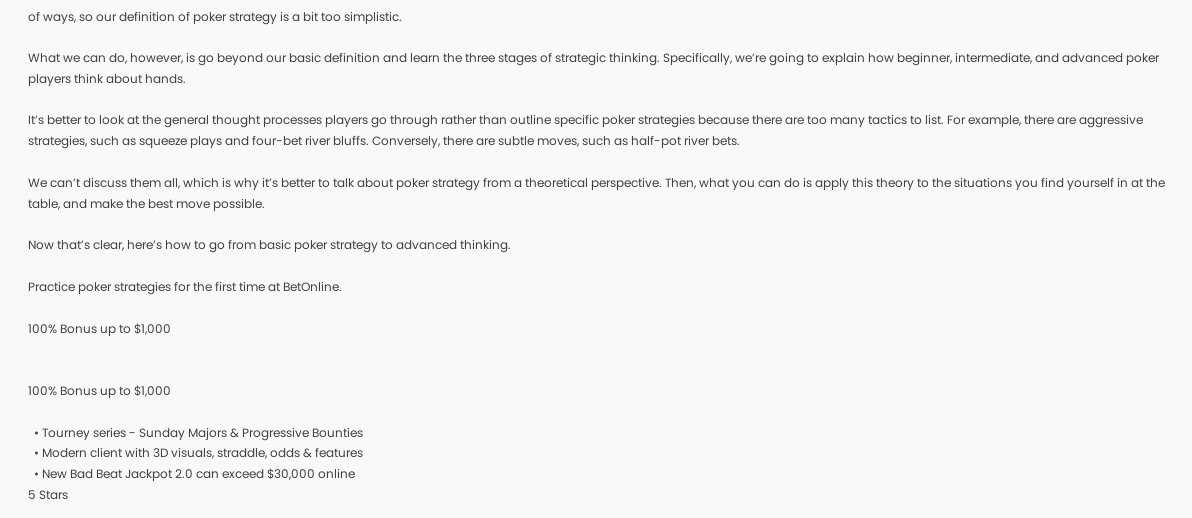of ways, so our definition of poker strategy is a bit too simplistic.

What we can do, however, is go beyond our basic definition and learn the three stages of strategic thinking. Specifically, we’re going to explain how beginner, intermediate, and advanced poker players think about hands.

It’s better to look at the general thought processes players go through rather than outline specific poker strategies because there are too many tactics to list. For example, there are aggressive strategies, such as squeeze plays and four-bet river bluffs. Conversely, there are subtle moves, such as half-pot river bets.

We can’t discuss them all, which is why it’s better to talk about poker strategy from a theoretical perspective. Then, what you can do is apply this theory to the situations you find yourself in at the table, and make the best move possible.

Now that’s clear, here’s how to go from basic poker strategy to advanced thinking.

Practice poker strategies for the first time at BetOnline.

100% Bonus up to $1,000


100% Bonus up to $1,000

  • Tourney series - Sunday Majors & Progressive Bounties
  • Modern client with 3D visuals, straddle, odds & features
  • New Bad Beat Jackpot 2.0 can exceed $30,000 online
5 Stars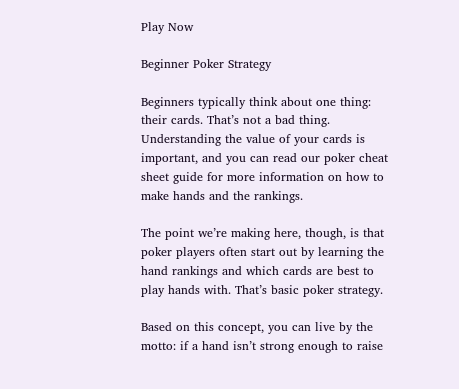Play Now

Beginner Poker Strategy

Beginners typically think about one thing: their cards. That’s not a bad thing. Understanding the value of your cards is important, and you can read our poker cheat sheet guide for more information on how to make hands and the rankings.

The point we’re making here, though, is that poker players often start out by learning the hand rankings and which cards are best to play hands with. That’s basic poker strategy.

Based on this concept, you can live by the motto: if a hand isn’t strong enough to raise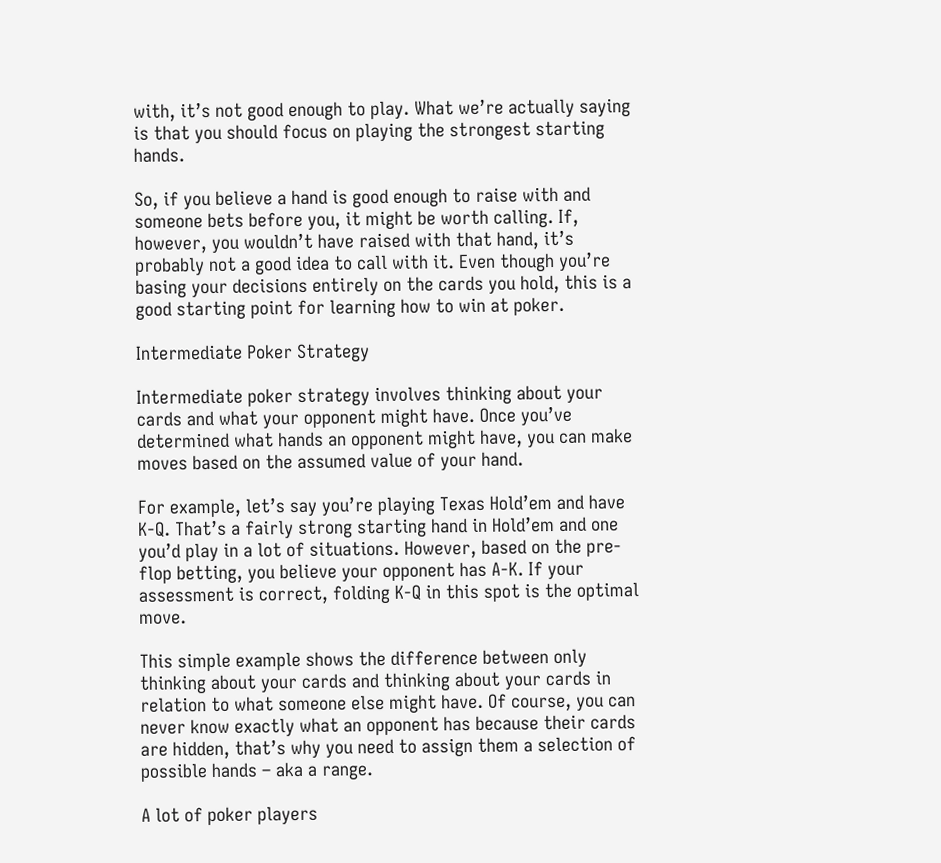with, it’s not good enough to play. What we’re actually saying is that you should focus on playing the strongest starting hands.

So, if you believe a hand is good enough to raise with and someone bets before you, it might be worth calling. If, however, you wouldn’t have raised with that hand, it’s probably not a good idea to call with it. Even though you’re basing your decisions entirely on the cards you hold, this is a good starting point for learning how to win at poker.

Intermediate Poker Strategy

Intermediate poker strategy involves thinking about your cards and what your opponent might have. Once you’ve determined what hands an opponent might have, you can make moves based on the assumed value of your hand.

For example, let’s say you’re playing Texas Hold’em and have K-Q. That’s a fairly strong starting hand in Hold’em and one you’d play in a lot of situations. However, based on the pre-flop betting, you believe your opponent has A-K. If your assessment is correct, folding K-Q in this spot is the optimal move.

This simple example shows the difference between only thinking about your cards and thinking about your cards in relation to what someone else might have. Of course, you can never know exactly what an opponent has because their cards are hidden, that’s why you need to assign them a selection of possible hands – aka a range.

A lot of poker players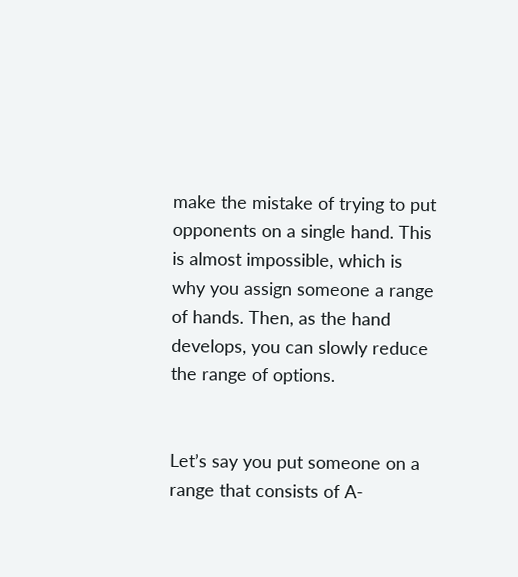make the mistake of trying to put opponents on a single hand. This is almost impossible, which is why you assign someone a range of hands. Then, as the hand develops, you can slowly reduce the range of options.


Let’s say you put someone on a range that consists of A-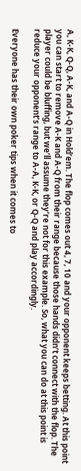A, K-K, Q-Q, A-K, and A-Q in Hold’em. The flop comes out 4, 7, 10 and your opponent keeps betting. At this point you can start to remove A-K and A-Q from their range because those hands didn’t connect with the flop. The player could be bluffing, but we’ll assume they’re not for this example. So, what you can do at this point is reduce your opponent’s range to A-A, K-K, or Q-Q and play accordingly.

Everyone has their own poker tips when it comes to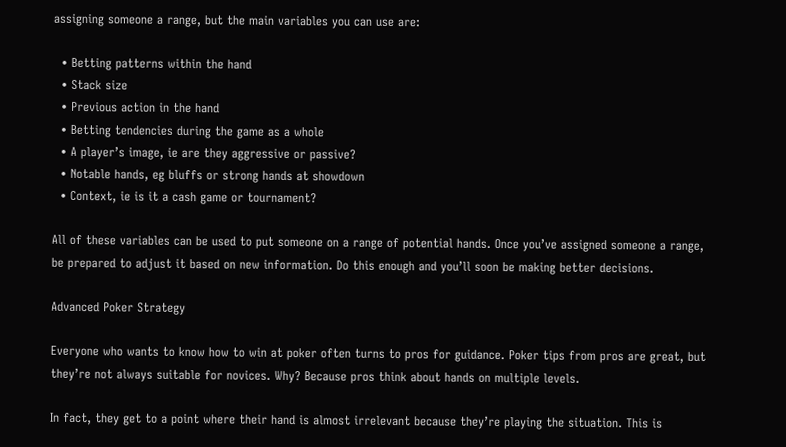assigning someone a range, but the main variables you can use are:

  • Betting patterns within the hand
  • Stack size
  • Previous action in the hand
  • Betting tendencies during the game as a whole
  • A player’s image, ie are they aggressive or passive?
  • Notable hands, eg bluffs or strong hands at showdown
  • Context, ie is it a cash game or tournament?

All of these variables can be used to put someone on a range of potential hands. Once you’ve assigned someone a range, be prepared to adjust it based on new information. Do this enough and you’ll soon be making better decisions.

Advanced Poker Strategy

Everyone who wants to know how to win at poker often turns to pros for guidance. Poker tips from pros are great, but they’re not always suitable for novices. Why? Because pros think about hands on multiple levels.

In fact, they get to a point where their hand is almost irrelevant because they’re playing the situation. This is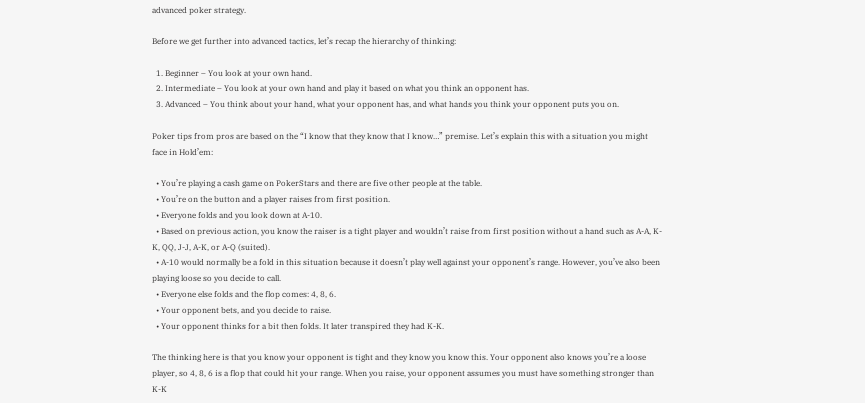advanced poker strategy.

Before we get further into advanced tactics, let’s recap the hierarchy of thinking:

  1. Beginner – You look at your own hand.
  2. Intermediate – You look at your own hand and play it based on what you think an opponent has.
  3. Advanced – You think about your hand, what your opponent has, and what hands you think your opponent puts you on.

Poker tips from pros are based on the “I know that they know that I know…” premise. Let’s explain this with a situation you might face in Hold’em:

  • You’re playing a cash game on PokerStars and there are five other people at the table.
  • You’re on the button and a player raises from first position.
  • Everyone folds and you look down at A-10.
  • Based on previous action, you know the raiser is a tight player and wouldn’t raise from first position without a hand such as A-A, K-K, QQ, J-J, A-K, or A-Q (suited).
  • A-10 would normally be a fold in this situation because it doesn’t play well against your opponent’s range. However, you’ve also been playing loose so you decide to call.
  • Everyone else folds and the flop comes: 4, 8, 6.
  • Your opponent bets, and you decide to raise.
  • Your opponent thinks for a bit then folds. It later transpired they had K-K.

The thinking here is that you know your opponent is tight and they know you know this. Your opponent also knows you’re a loose player, so 4, 8, 6 is a flop that could hit your range. When you raise, your opponent assumes you must have something stronger than K-K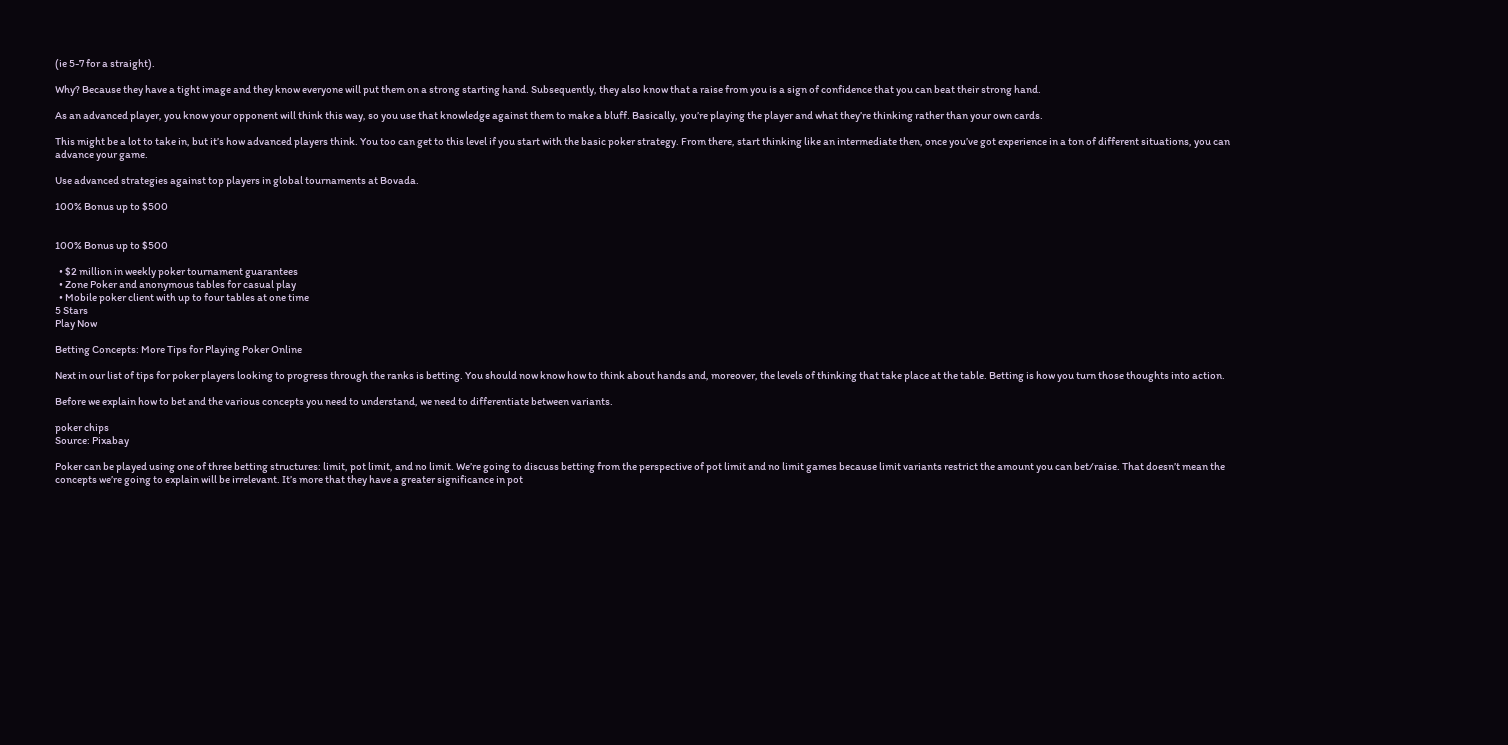(ie 5-7 for a straight).

Why? Because they have a tight image and they know everyone will put them on a strong starting hand. Subsequently, they also know that a raise from you is a sign of confidence that you can beat their strong hand.

As an advanced player, you know your opponent will think this way, so you use that knowledge against them to make a bluff. Basically, you’re playing the player and what they’re thinking rather than your own cards.

This might be a lot to take in, but it’s how advanced players think. You too can get to this level if you start with the basic poker strategy. From there, start thinking like an intermediate then, once you’ve got experience in a ton of different situations, you can advance your game.

Use advanced strategies against top players in global tournaments at Bovada.

100% Bonus up to $500


100% Bonus up to $500

  • $2 million in weekly poker tournament guarantees
  • Zone Poker and anonymous tables for casual play
  • Mobile poker client with up to four tables at one time
5 Stars
Play Now

Betting Concepts: More Tips for Playing Poker Online

Next in our list of tips for poker players looking to progress through the ranks is betting. You should now know how to think about hands and, moreover, the levels of thinking that take place at the table. Betting is how you turn those thoughts into action.

Before we explain how to bet and the various concepts you need to understand, we need to differentiate between variants.

poker chips
Source: Pixabay

Poker can be played using one of three betting structures: limit, pot limit, and no limit. We’re going to discuss betting from the perspective of pot limit and no limit games because limit variants restrict the amount you can bet/raise. That doesn’t mean the concepts we’re going to explain will be irrelevant. It’s more that they have a greater significance in pot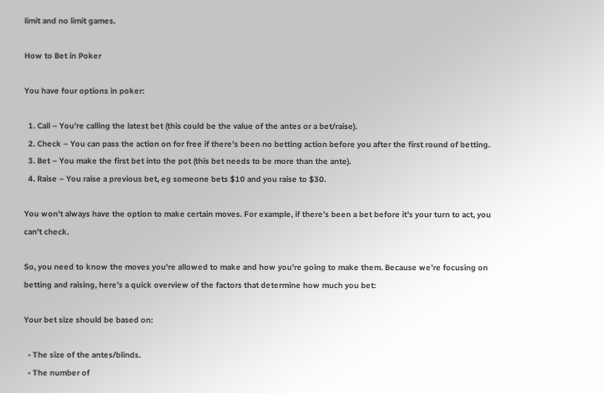limit and no limit games.

How to Bet in Poker

You have four options in poker:

  1. Call – You’re calling the latest bet (this could be the value of the antes or a bet/raise).
  2. Check – You can pass the action on for free if there’s been no betting action before you after the first round of betting.
  3. Bet – You make the first bet into the pot (this bet needs to be more than the ante).
  4. Raise – You raise a previous bet, eg someone bets $10 and you raise to $30.

You won’t always have the option to make certain moves. For example, if there’s been a bet before it’s your turn to act, you can’t check.

So, you need to know the moves you’re allowed to make and how you’re going to make them. Because we’re focusing on betting and raising, here’s a quick overview of the factors that determine how much you bet:

Your bet size should be based on:

  • The size of the antes/blinds.
  • The number of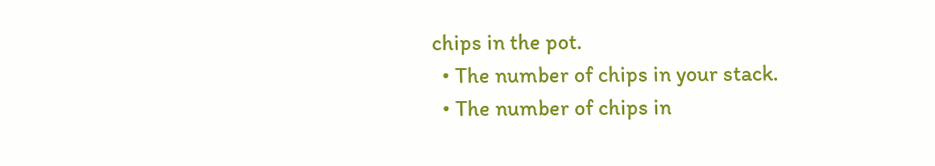chips in the pot.
  • The number of chips in your stack.
  • The number of chips in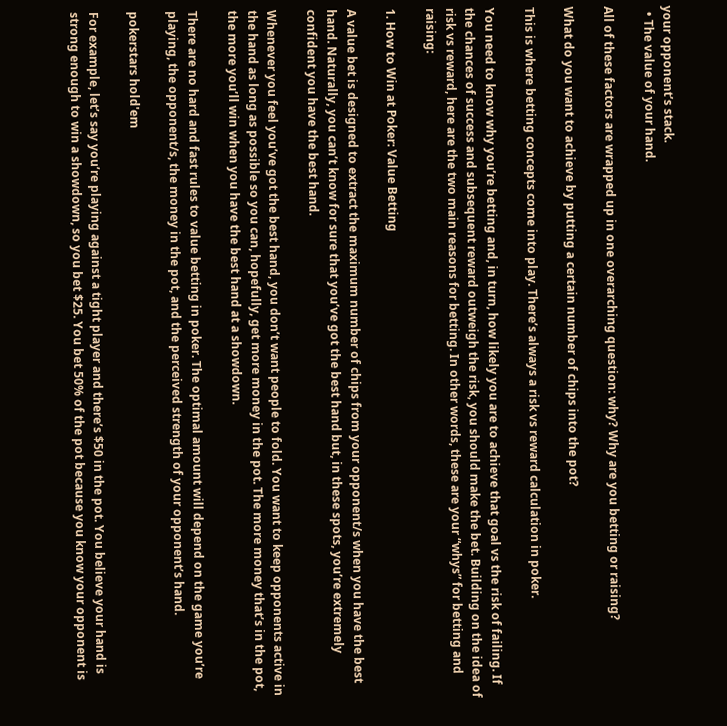your opponent’s stack.
  • The value of your hand.

All of these factors are wrapped up in one overarching question: why? Why are you betting or raising?

What do you want to achieve by putting a certain number of chips into the pot?

This is where betting concepts come into play. There’s always a risk vs reward calculation in poker.

You need to know why you’re betting and, in turn, how likely you are to achieve that goal vs the risk of failing. If the chances of success and subsequent reward outweigh the risk, you should make the bet. Building on the idea of risk vs reward, here are the two main reasons for betting. In other words, these are your “whys” for betting and raising:

1. How to Win at Poker: Value Betting

A value bet is designed to extract the maximum number of chips from your opponent/s when you have the best hand. Naturally, you can’t know for sure that you’ve got the best hand but, in these spots, you’re extremely confident you have the best hand.

Whenever you feel you’ve got the best hand, you don’t want people to fold. You want to keep opponents active in the hand as long as possible so you can, hopefully, get more money in the pot. The more money that’s in the pot, the more you’ll win when you have the best hand at a showdown.

There are no hard and fast rules to value betting in poker. The optimal amount will depend on the game you’re playing, the opponent/s, the money in the pot, and the perceived strength of your opponent’s hand.

pokerstars hold'em

For example, let’s say you’re playing against a tight player and there’s $50 in the pot. You believe your hand is strong enough to win a showdown, so you bet $25. You bet 50% of the pot because you know your opponent is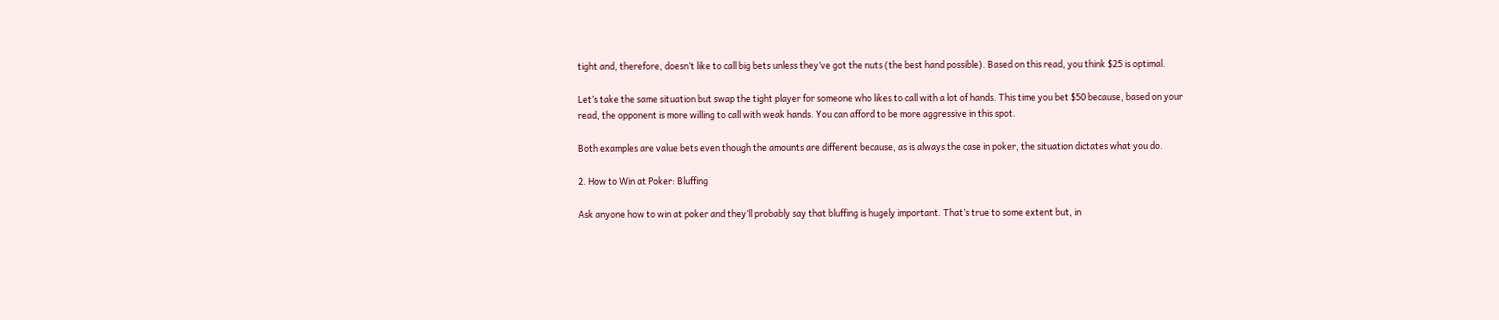tight and, therefore, doesn’t like to call big bets unless they’ve got the nuts (the best hand possible). Based on this read, you think $25 is optimal.

Let’s take the same situation but swap the tight player for someone who likes to call with a lot of hands. This time you bet $50 because, based on your read, the opponent is more willing to call with weak hands. You can afford to be more aggressive in this spot.

Both examples are value bets even though the amounts are different because, as is always the case in poker, the situation dictates what you do.

2. How to Win at Poker: Bluffing

Ask anyone how to win at poker and they’ll probably say that bluffing is hugely important. That’s true to some extent but, in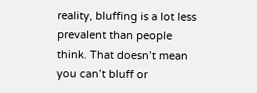reality, bluffing is a lot less prevalent than people think. That doesn’t mean you can’t bluff or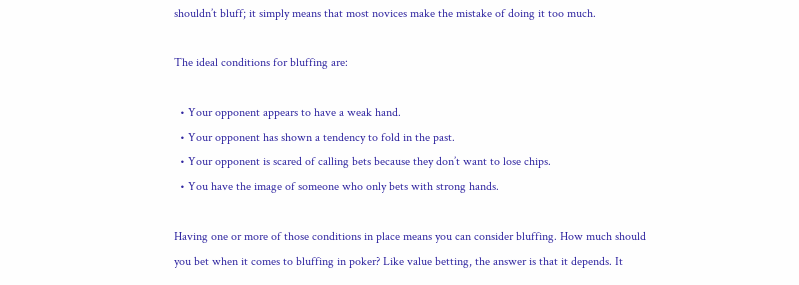shouldn’t bluff; it simply means that most novices make the mistake of doing it too much.

The ideal conditions for bluffing are:

  • Your opponent appears to have a weak hand.
  • Your opponent has shown a tendency to fold in the past.
  • Your opponent is scared of calling bets because they don’t want to lose chips.
  • You have the image of someone who only bets with strong hands.

Having one or more of those conditions in place means you can consider bluffing. How much should you bet when it comes to bluffing in poker? Like value betting, the answer is that it depends. It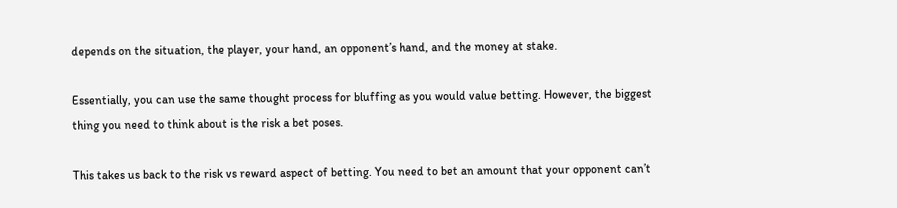depends on the situation, the player, your hand, an opponent’s hand, and the money at stake.

Essentially, you can use the same thought process for bluffing as you would value betting. However, the biggest thing you need to think about is the risk a bet poses.

This takes us back to the risk vs reward aspect of betting. You need to bet an amount that your opponent can’t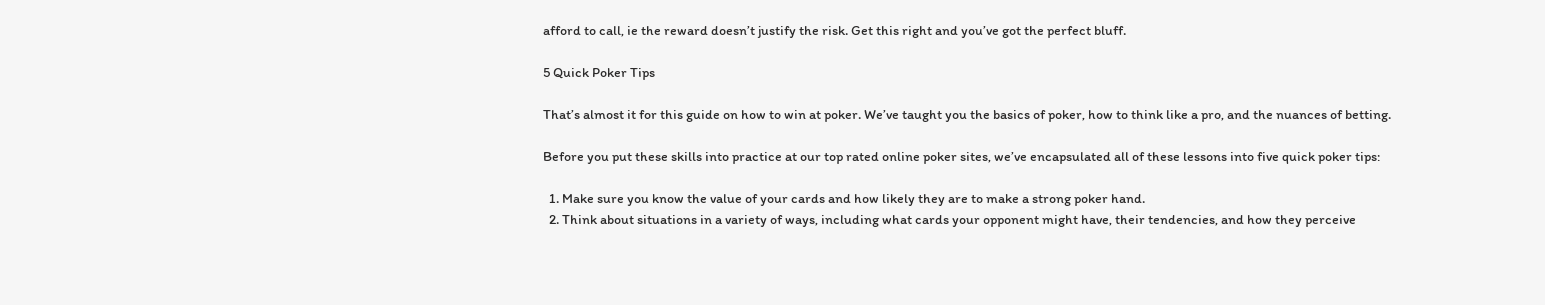afford to call, ie the reward doesn’t justify the risk. Get this right and you’ve got the perfect bluff.

5 Quick Poker Tips

That’s almost it for this guide on how to win at poker. We’ve taught you the basics of poker, how to think like a pro, and the nuances of betting.

Before you put these skills into practice at our top rated online poker sites, we’ve encapsulated all of these lessons into five quick poker tips:

  1. Make sure you know the value of your cards and how likely they are to make a strong poker hand.
  2. Think about situations in a variety of ways, including what cards your opponent might have, their tendencies, and how they perceive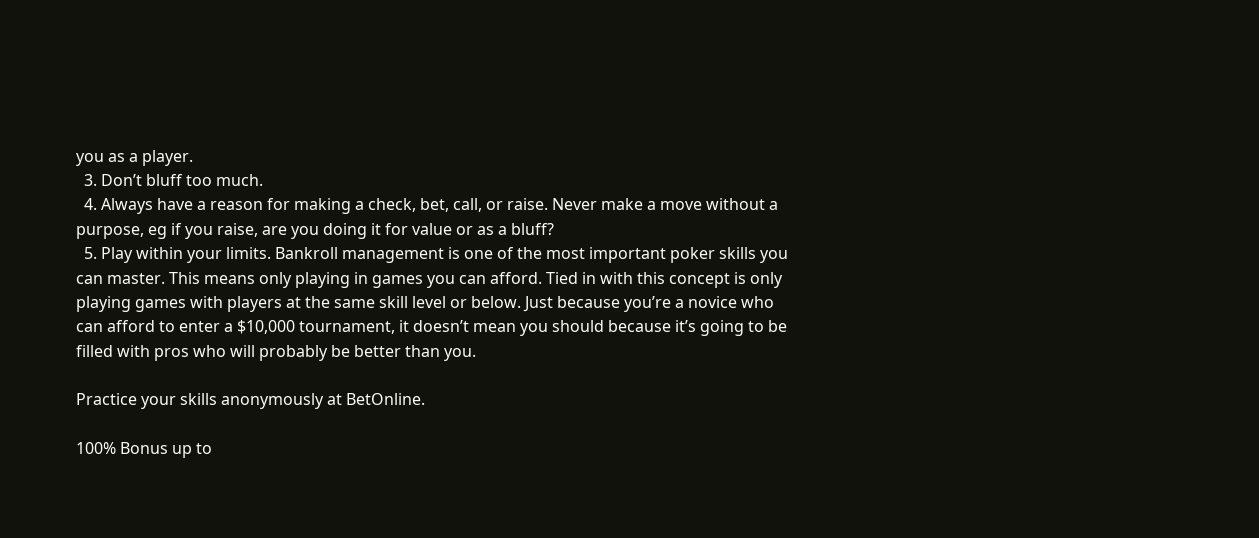you as a player.
  3. Don’t bluff too much.
  4. Always have a reason for making a check, bet, call, or raise. Never make a move without a purpose, eg if you raise, are you doing it for value or as a bluff?
  5. Play within your limits. Bankroll management is one of the most important poker skills you can master. This means only playing in games you can afford. Tied in with this concept is only playing games with players at the same skill level or below. Just because you’re a novice who can afford to enter a $10,000 tournament, it doesn’t mean you should because it’s going to be filled with pros who will probably be better than you.

Practice your skills anonymously at BetOnline.

100% Bonus up to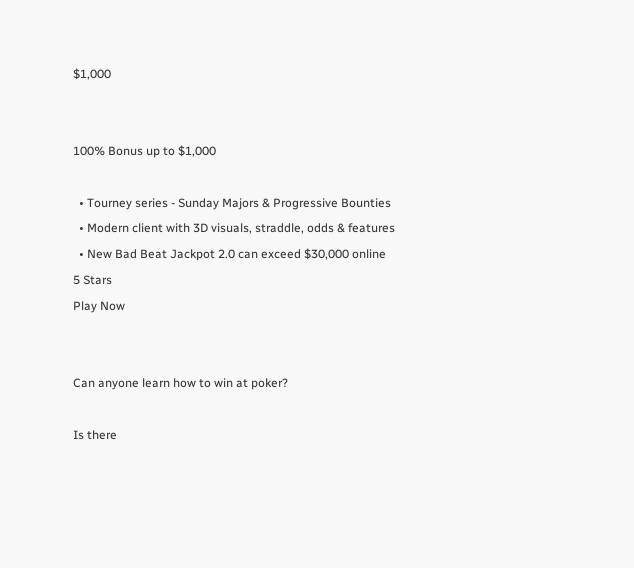$1,000


100% Bonus up to $1,000

  • Tourney series - Sunday Majors & Progressive Bounties
  • Modern client with 3D visuals, straddle, odds & features
  • New Bad Beat Jackpot 2.0 can exceed $30,000 online
5 Stars
Play Now


Can anyone learn how to win at poker?

Is there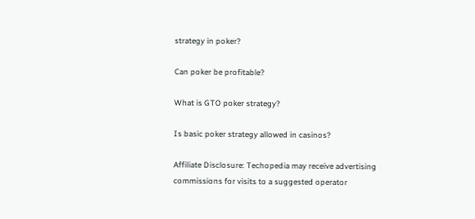strategy in poker?

Can poker be profitable?

What is GTO poker strategy?

Is basic poker strategy allowed in casinos?

Affiliate Disclosure: Techopedia may receive advertising commissions for visits to a suggested operator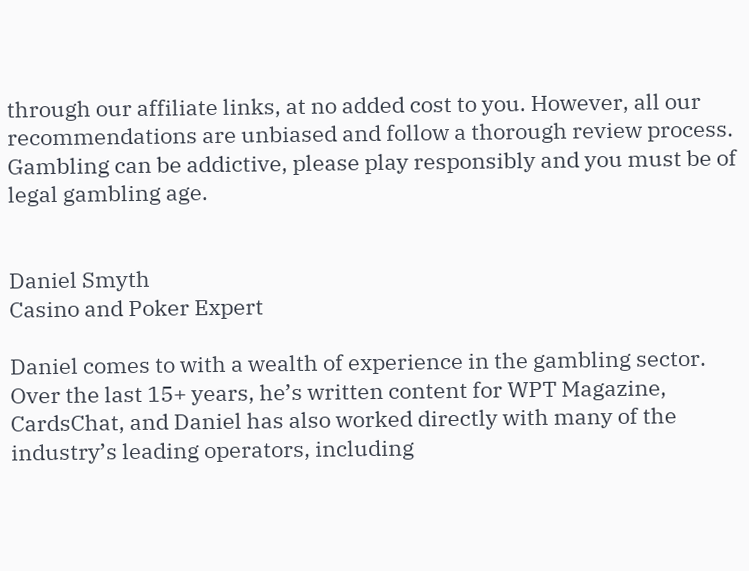through our affiliate links, at no added cost to you. However, all our recommendations are unbiased and follow a thorough review process. Gambling can be addictive, please play responsibly and you must be of legal gambling age.


Daniel Smyth
Casino and Poker Expert

Daniel comes to with a wealth of experience in the gambling sector. Over the last 15+ years, he’s written content for WPT Magazine, CardsChat, and Daniel has also worked directly with many of the industry’s leading operators, including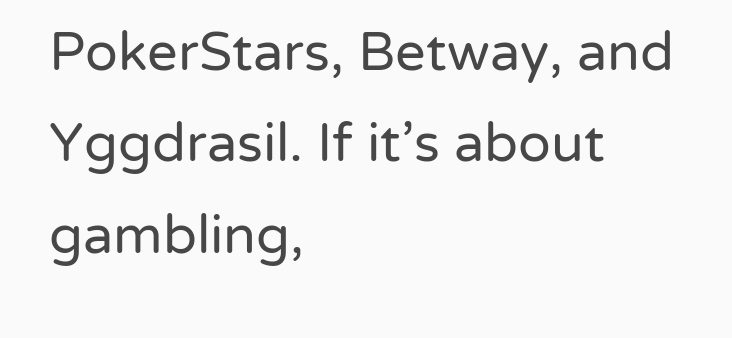PokerStars, Betway, and Yggdrasil. If it’s about gambling,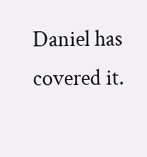Daniel has covered it.